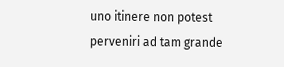uno itinere non potest perveniri ad tam grande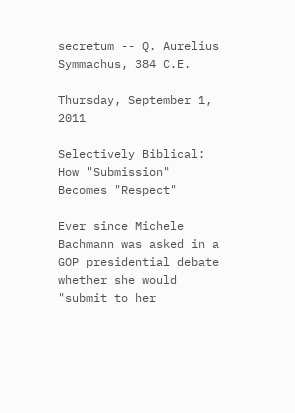secretum -- Q. Aurelius Symmachus, 384 C.E.

Thursday, September 1, 2011

Selectively Biblical: How "Submission" Becomes "Respect"

Ever since Michele Bachmann was asked in a GOP presidential debate whether she would "submit to her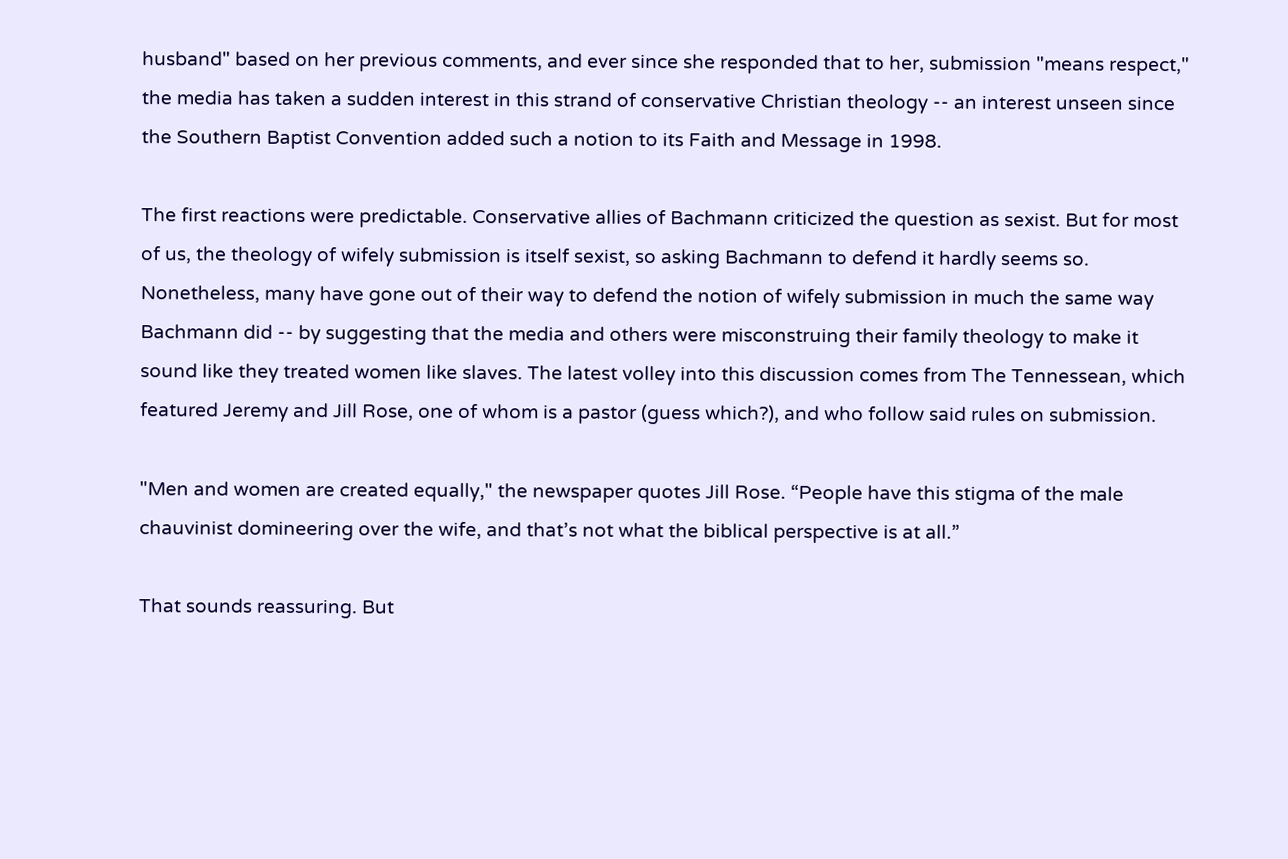husband" based on her previous comments, and ever since she responded that to her, submission "means respect," the media has taken a sudden interest in this strand of conservative Christian theology -- an interest unseen since the Southern Baptist Convention added such a notion to its Faith and Message in 1998.

The first reactions were predictable. Conservative allies of Bachmann criticized the question as sexist. But for most of us, the theology of wifely submission is itself sexist, so asking Bachmann to defend it hardly seems so. Nonetheless, many have gone out of their way to defend the notion of wifely submission in much the same way Bachmann did -- by suggesting that the media and others were misconstruing their family theology to make it sound like they treated women like slaves. The latest volley into this discussion comes from The Tennessean, which featured Jeremy and Jill Rose, one of whom is a pastor (guess which?), and who follow said rules on submission.

"Men and women are created equally," the newspaper quotes Jill Rose. “People have this stigma of the male chauvinist domineering over the wife, and that’s not what the biblical perspective is at all.”

That sounds reassuring. But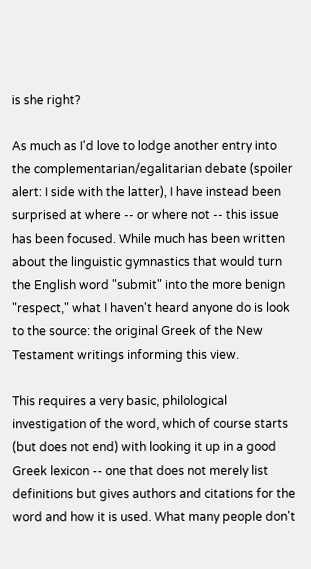is she right?

As much as I'd love to lodge another entry into the complementarian/egalitarian debate (spoiler alert: I side with the latter), I have instead been surprised at where -- or where not -- this issue has been focused. While much has been written about the linguistic gymnastics that would turn the English word "submit" into the more benign "respect," what I haven't heard anyone do is look to the source: the original Greek of the New Testament writings informing this view.

This requires a very basic, philological investigation of the word, which of course starts (but does not end) with looking it up in a good Greek lexicon -- one that does not merely list definitions but gives authors and citations for the word and how it is used. What many people don't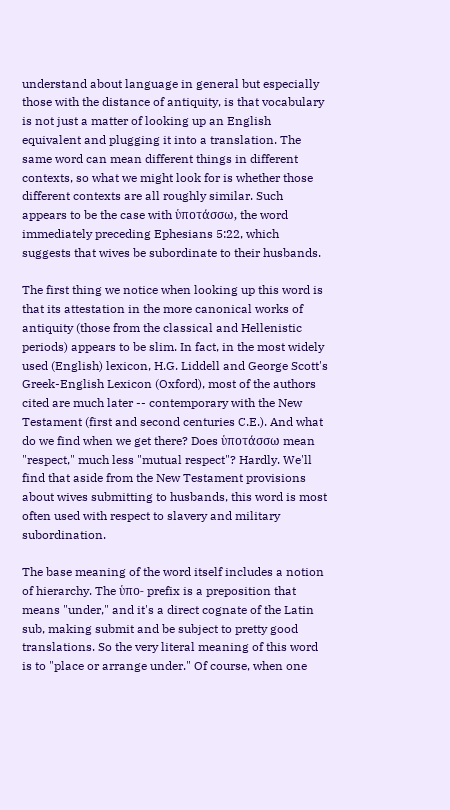understand about language in general but especially those with the distance of antiquity, is that vocabulary is not just a matter of looking up an English equivalent and plugging it into a translation. The same word can mean different things in different contexts, so what we might look for is whether those different contexts are all roughly similar. Such appears to be the case with ὑποτάσσω, the word immediately preceding Ephesians 5:22, which suggests that wives be subordinate to their husbands.

The first thing we notice when looking up this word is that its attestation in the more canonical works of antiquity (those from the classical and Hellenistic periods) appears to be slim. In fact, in the most widely used (English) lexicon, H.G. Liddell and George Scott's Greek-English Lexicon (Oxford), most of the authors cited are much later -- contemporary with the New Testament (first and second centuries C.E.). And what do we find when we get there? Does ὑποτάσσω mean "respect," much less "mutual respect"? Hardly. We'll find that aside from the New Testament provisions about wives submitting to husbands, this word is most often used with respect to slavery and military subordination.

The base meaning of the word itself includes a notion of hierarchy. The ὑπο- prefix is a preposition that means "under," and it's a direct cognate of the Latin sub, making submit and be subject to pretty good translations. So the very literal meaning of this word is to "place or arrange under." Of course, when one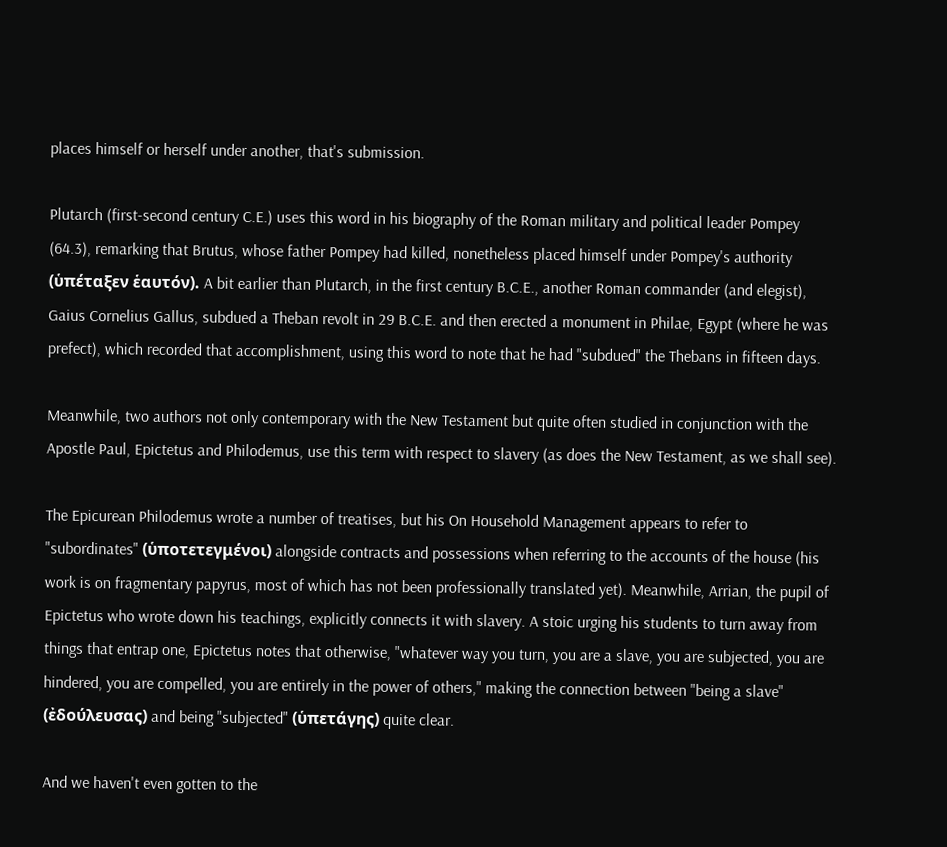places himself or herself under another, that's submission.

Plutarch (first-second century C.E.) uses this word in his biography of the Roman military and political leader Pompey (64.3), remarking that Brutus, whose father Pompey had killed, nonetheless placed himself under Pompey's authority (ὑπέταξεν ἑαυτόν). A bit earlier than Plutarch, in the first century B.C.E., another Roman commander (and elegist), Gaius Cornelius Gallus, subdued a Theban revolt in 29 B.C.E. and then erected a monument in Philae, Egypt (where he was prefect), which recorded that accomplishment, using this word to note that he had "subdued" the Thebans in fifteen days.

Meanwhile, two authors not only contemporary with the New Testament but quite often studied in conjunction with the Apostle Paul, Epictetus and Philodemus, use this term with respect to slavery (as does the New Testament, as we shall see).

The Epicurean Philodemus wrote a number of treatises, but his On Household Management appears to refer to "subordinates" (ὑποτετεγμένοι) alongside contracts and possessions when referring to the accounts of the house (his work is on fragmentary papyrus, most of which has not been professionally translated yet). Meanwhile, Arrian, the pupil of Epictetus who wrote down his teachings, explicitly connects it with slavery. A stoic urging his students to turn away from things that entrap one, Epictetus notes that otherwise, "whatever way you turn, you are a slave, you are subjected, you are hindered, you are compelled, you are entirely in the power of others," making the connection between "being a slave" (ἐδούλευσας) and being "subjected" (ὑπετάγης) quite clear.

And we haven't even gotten to the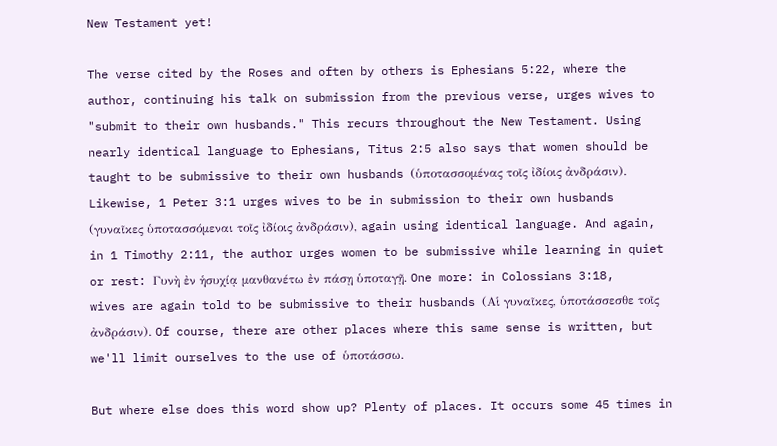New Testament yet!

The verse cited by the Roses and often by others is Ephesians 5:22, where the author, continuing his talk on submission from the previous verse, urges wives to "submit to their own husbands." This recurs throughout the New Testament. Using nearly identical language to Ephesians, Titus 2:5 also says that women should be taught to be submissive to their own husbands (ὑποτασσομένας τοῖς ἰδίοις ἀνδράσιν). Likewise, 1 Peter 3:1 urges wives to be in submission to their own husbands (γυναῖκες ὑποτασσόμεναι τοῖς ἰδίοις ἀνδράσιν), again using identical language. And again, in 1 Timothy 2:11, the author urges women to be submissive while learning in quiet or rest: Γυνὴ ἐν ἡσυχίᾳ μανθανέτω ἐν πάσῃ ὑποταγῇ. One more: in Colossians 3:18, wives are again told to be submissive to their husbands (Αἱ γυναῖκες, ὑποτάσσεσθε τοῖς ἀνδράσιν). Of course, there are other places where this same sense is written, but we'll limit ourselves to the use of ὑποτάσσω.

But where else does this word show up? Plenty of places. It occurs some 45 times in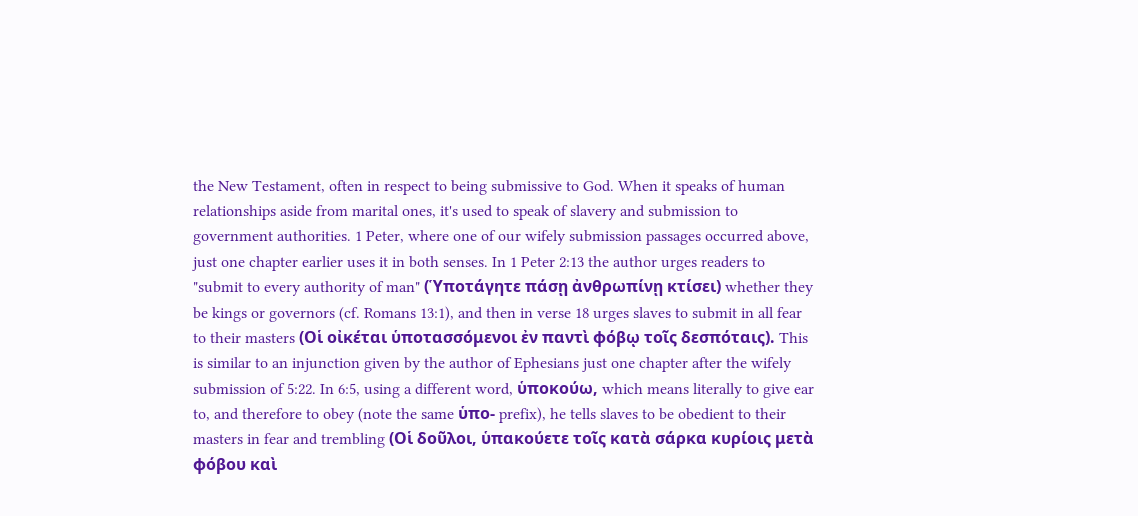the New Testament, often in respect to being submissive to God. When it speaks of human relationships aside from marital ones, it's used to speak of slavery and submission to government authorities. 1 Peter, where one of our wifely submission passages occurred above, just one chapter earlier uses it in both senses. In 1 Peter 2:13 the author urges readers to "submit to every authority of man" (Ὑποτάγητε πάσῃ ἀνθρωπίνῃ κτίσει) whether they be kings or governors (cf. Romans 13:1), and then in verse 18 urges slaves to submit in all fear to their masters (Οἱ οἰκέται ὑποτασσόμενοι ἐν παντὶ φόβῳ τοῖς δεσπόταις). This is similar to an injunction given by the author of Ephesians just one chapter after the wifely submission of 5:22. In 6:5, using a different word, ὑποκούω, which means literally to give ear to, and therefore to obey (note the same ὑπο- prefix), he tells slaves to be obedient to their masters in fear and trembling (Οἱ δοῦλοι, ὑπακούετε τοῖς κατὰ σάρκα κυρίοις μετὰ φόβου καὶ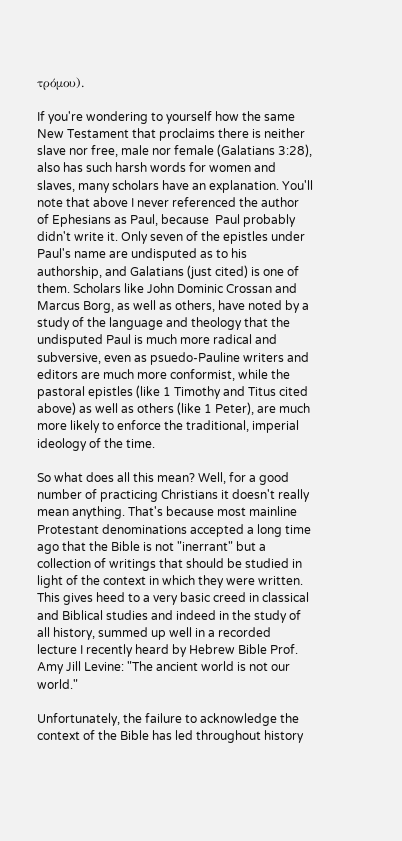τρόμου).

If you're wondering to yourself how the same New Testament that proclaims there is neither slave nor free, male nor female (Galatians 3:28), also has such harsh words for women and slaves, many scholars have an explanation. You'll note that above I never referenced the author of Ephesians as Paul, because  Paul probably didn't write it. Only seven of the epistles under Paul's name are undisputed as to his authorship, and Galatians (just cited) is one of them. Scholars like John Dominic Crossan and Marcus Borg, as well as others, have noted by a study of the language and theology that the undisputed Paul is much more radical and subversive, even as psuedo-Pauline writers and editors are much more conformist, while the pastoral epistles (like 1 Timothy and Titus cited above) as well as others (like 1 Peter), are much more likely to enforce the traditional, imperial ideology of the time.

So what does all this mean? Well, for a good number of practicing Christians it doesn't really mean anything. That's because most mainline Protestant denominations accepted a long time ago that the Bible is not "inerrant" but a collection of writings that should be studied in light of the context in which they were written. This gives heed to a very basic creed in classical and Biblical studies and indeed in the study of all history, summed up well in a recorded lecture I recently heard by Hebrew Bible Prof. Amy Jill Levine: "The ancient world is not our world."

Unfortunately, the failure to acknowledge the context of the Bible has led throughout history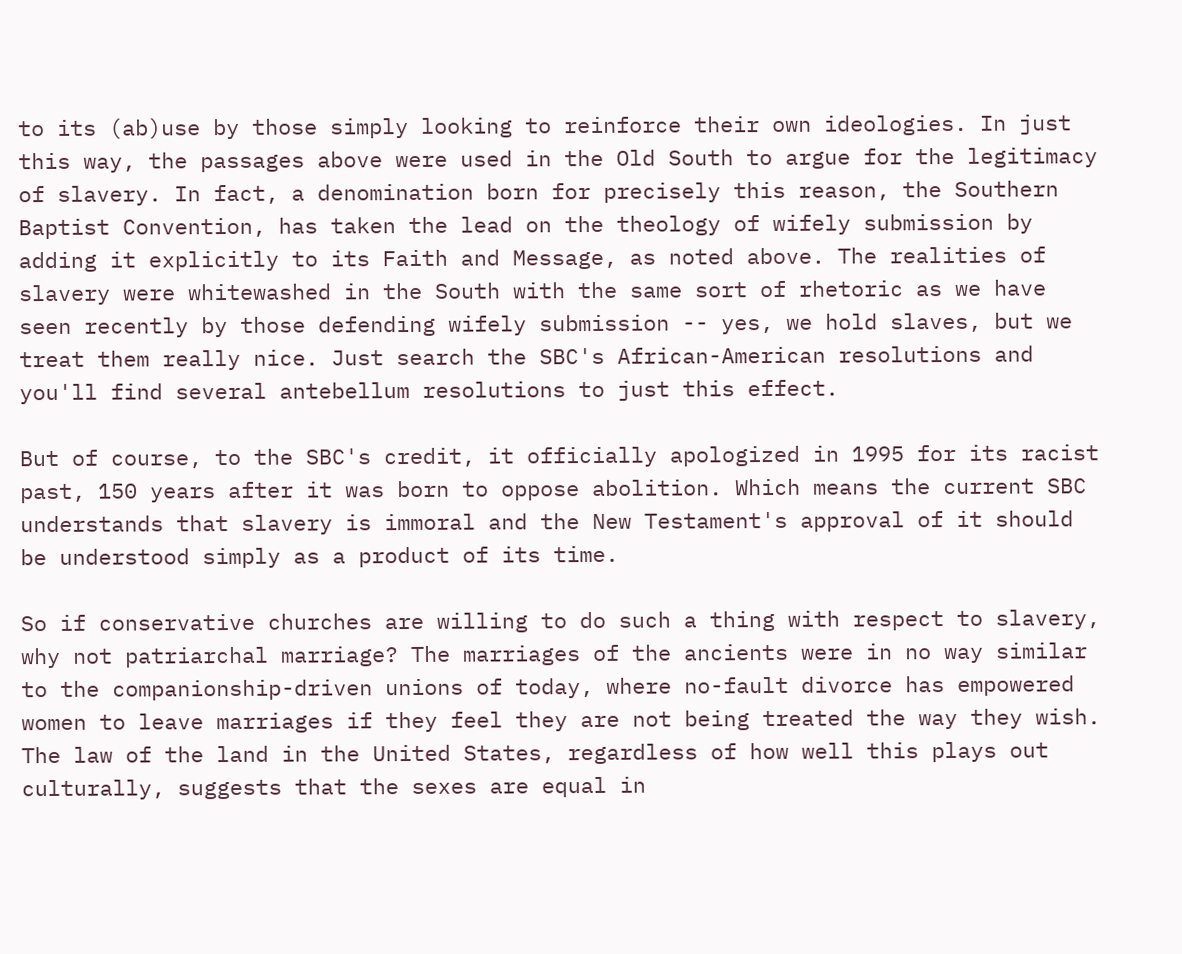to its (ab)use by those simply looking to reinforce their own ideologies. In just this way, the passages above were used in the Old South to argue for the legitimacy of slavery. In fact, a denomination born for precisely this reason, the Southern Baptist Convention, has taken the lead on the theology of wifely submission by adding it explicitly to its Faith and Message, as noted above. The realities of slavery were whitewashed in the South with the same sort of rhetoric as we have seen recently by those defending wifely submission -- yes, we hold slaves, but we treat them really nice. Just search the SBC's African-American resolutions and you'll find several antebellum resolutions to just this effect.

But of course, to the SBC's credit, it officially apologized in 1995 for its racist past, 150 years after it was born to oppose abolition. Which means the current SBC understands that slavery is immoral and the New Testament's approval of it should be understood simply as a product of its time.

So if conservative churches are willing to do such a thing with respect to slavery, why not patriarchal marriage? The marriages of the ancients were in no way similar to the companionship-driven unions of today, where no-fault divorce has empowered women to leave marriages if they feel they are not being treated the way they wish. The law of the land in the United States, regardless of how well this plays out culturally, suggests that the sexes are equal in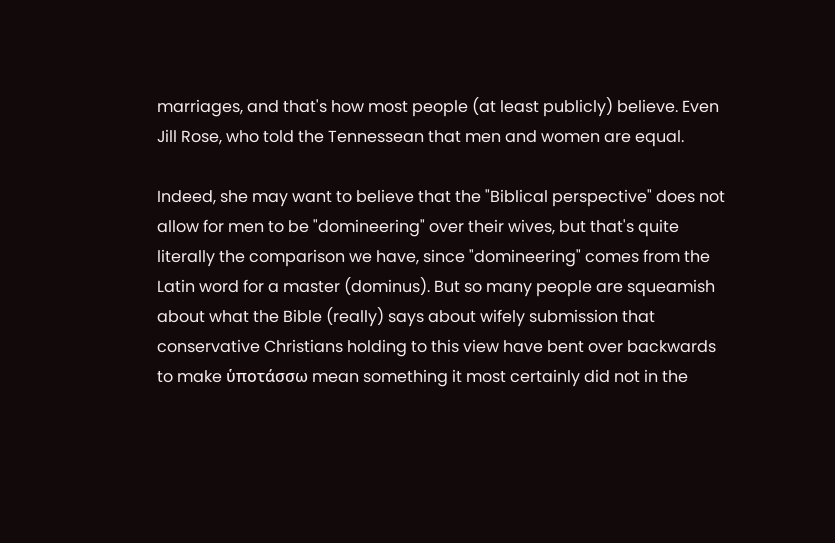marriages, and that's how most people (at least publicly) believe. Even Jill Rose, who told the Tennessean that men and women are equal.

Indeed, she may want to believe that the "Biblical perspective" does not allow for men to be "domineering" over their wives, but that's quite literally the comparison we have, since "domineering" comes from the Latin word for a master (dominus). But so many people are squeamish about what the Bible (really) says about wifely submission that conservative Christians holding to this view have bent over backwards to make ὑποτάσσω mean something it most certainly did not in the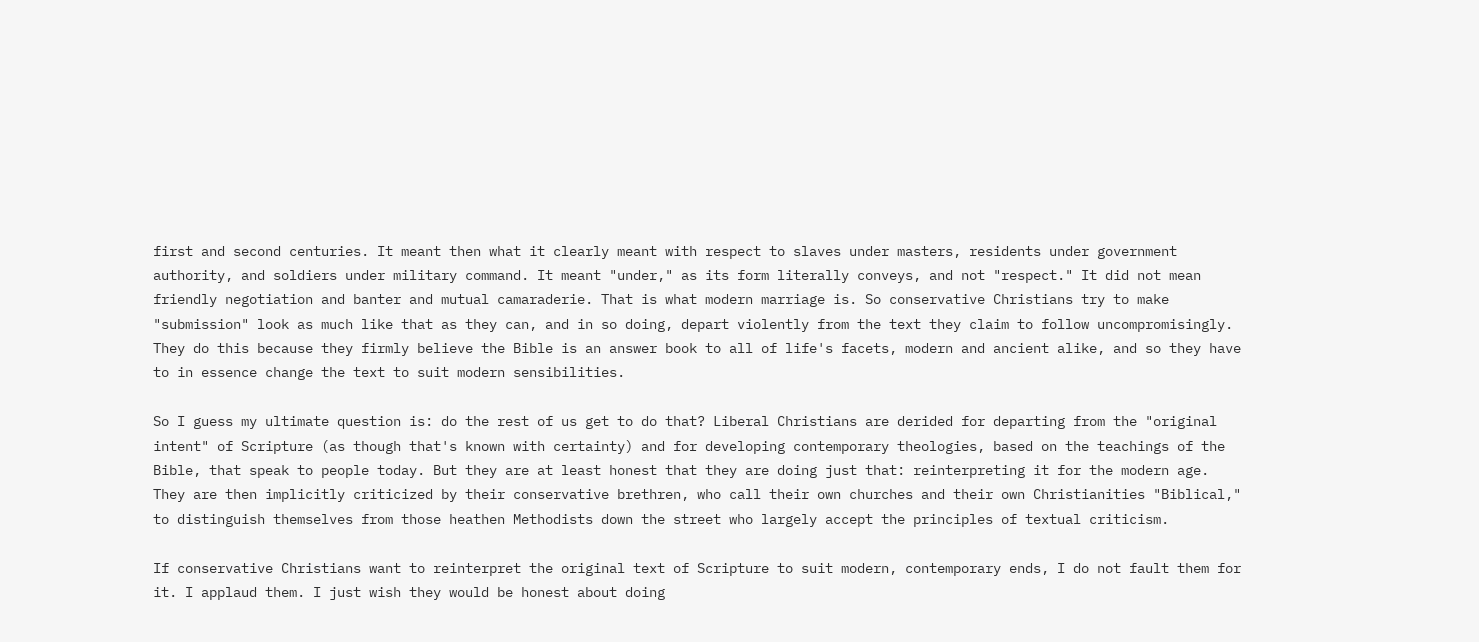first and second centuries. It meant then what it clearly meant with respect to slaves under masters, residents under government authority, and soldiers under military command. It meant "under," as its form literally conveys, and not "respect." It did not mean friendly negotiation and banter and mutual camaraderie. That is what modern marriage is. So conservative Christians try to make "submission" look as much like that as they can, and in so doing, depart violently from the text they claim to follow uncompromisingly. They do this because they firmly believe the Bible is an answer book to all of life's facets, modern and ancient alike, and so they have to in essence change the text to suit modern sensibilities.

So I guess my ultimate question is: do the rest of us get to do that? Liberal Christians are derided for departing from the "original intent" of Scripture (as though that's known with certainty) and for developing contemporary theologies, based on the teachings of the Bible, that speak to people today. But they are at least honest that they are doing just that: reinterpreting it for the modern age. They are then implicitly criticized by their conservative brethren, who call their own churches and their own Christianities "Biblical," to distinguish themselves from those heathen Methodists down the street who largely accept the principles of textual criticism.

If conservative Christians want to reinterpret the original text of Scripture to suit modern, contemporary ends, I do not fault them for it. I applaud them. I just wish they would be honest about doing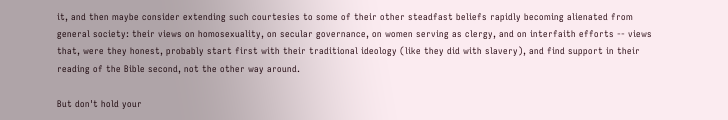it, and then maybe consider extending such courtesies to some of their other steadfast beliefs rapidly becoming alienated from general society: their views on homosexuality, on secular governance, on women serving as clergy, and on interfaith efforts -- views that, were they honest, probably start first with their traditional ideology (like they did with slavery), and find support in their reading of the Bible second, not the other way around.

But don't hold your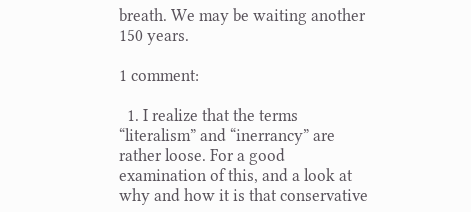breath. We may be waiting another 150 years.

1 comment:

  1. I realize that the terms “literalism” and “inerrancy” are rather loose. For a good examination of this, and a look at why and how it is that conservative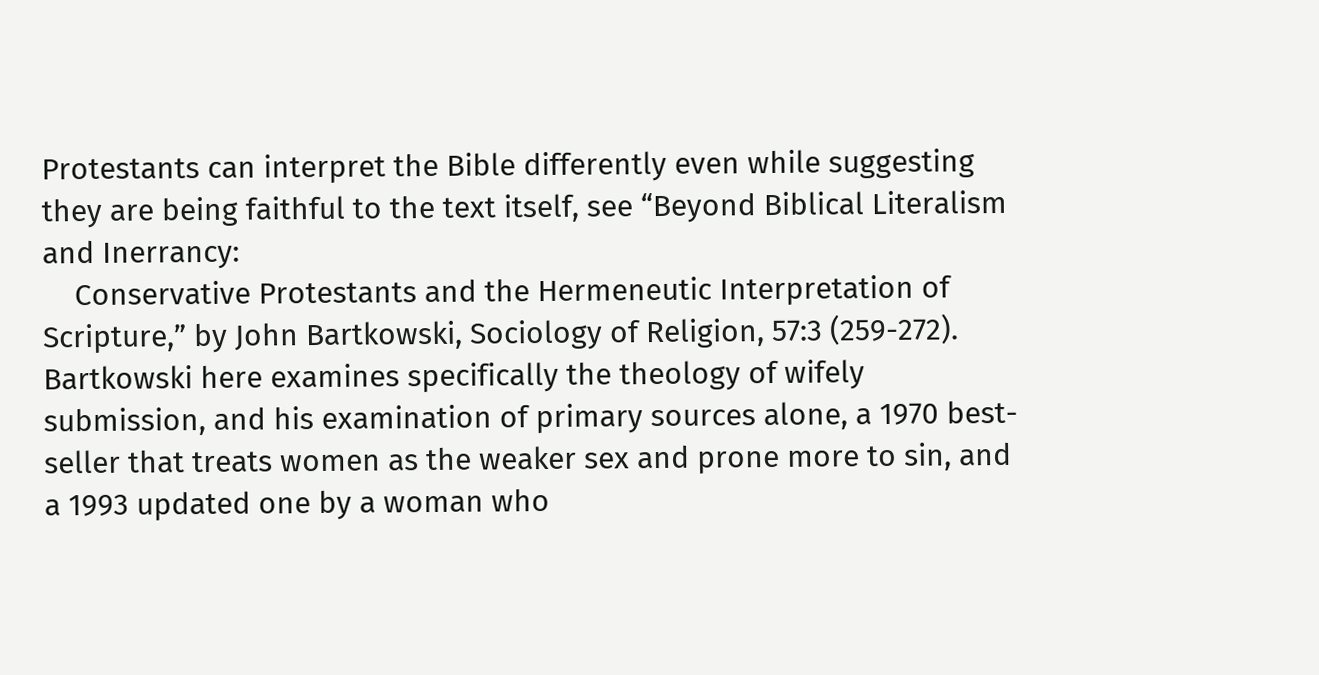Protestants can interpret the Bible differently even while suggesting they are being faithful to the text itself, see “Beyond Biblical Literalism and Inerrancy:
    Conservative Protestants and the Hermeneutic Interpretation of Scripture,” by John Bartkowski, Sociology of Religion, 57:3 (259-272). Bartkowski here examines specifically the theology of wifely submission, and his examination of primary sources alone, a 1970 best-seller that treats women as the weaker sex and prone more to sin, and a 1993 updated one by a woman who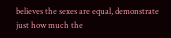believes the sexes are equal, demonstrate just how much the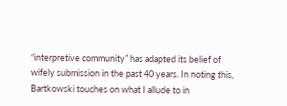“interpretive community” has adapted its belief of wifely submission in the past 40 years. In noting this, Bartkowski touches on what I allude to in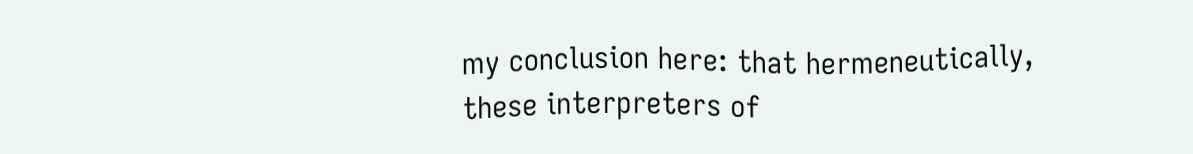my conclusion here: that hermeneutically, these interpreters of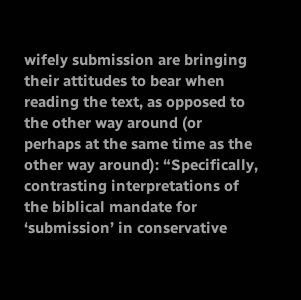wifely submission are bringing their attitudes to bear when reading the text, as opposed to the other way around (or perhaps at the same time as the other way around): “Specifically, contrasting interpretations of the biblical mandate for ‘submission’ in conservative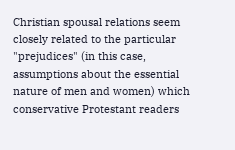Christian spousal relations seem closely related to the particular "prejudices" (in this case, assumptions about the essential nature of men and women) which conservative Protestant readers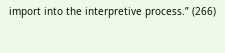import into the interpretive process.” (266)